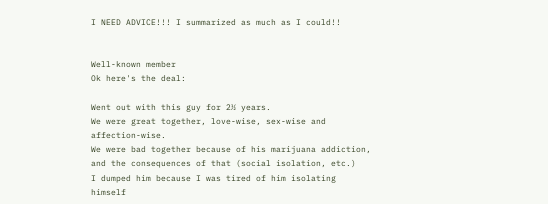I NEED ADVICE!!! I summarized as much as I could!!


Well-known member
Ok here's the deal:

Went out with this guy for 2½ years.
We were great together, love-wise, sex-wise and affection-wise.
We were bad together because of his marijuana addiction, and the consequences of that (social isolation, etc.)
I dumped him because I was tired of him isolating himself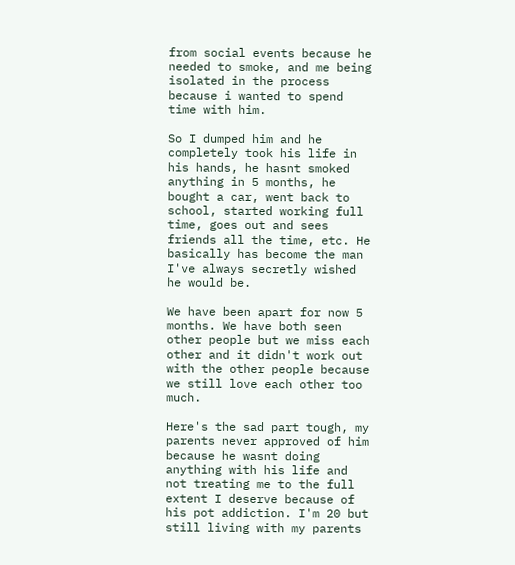from social events because he needed to smoke, and me being isolated in the process because i wanted to spend time with him.

So I dumped him and he completely took his life in his hands, he hasnt smoked anything in 5 months, he bought a car, went back to school, started working full time, goes out and sees friends all the time, etc. He basically has become the man I've always secretly wished he would be.

We have been apart for now 5 months. We have both seen other people but we miss each other and it didn't work out with the other people because we still love each other too much.

Here's the sad part tough, my parents never approved of him because he wasnt doing anything with his life and not treating me to the full extent I deserve because of his pot addiction. I'm 20 but still living with my parents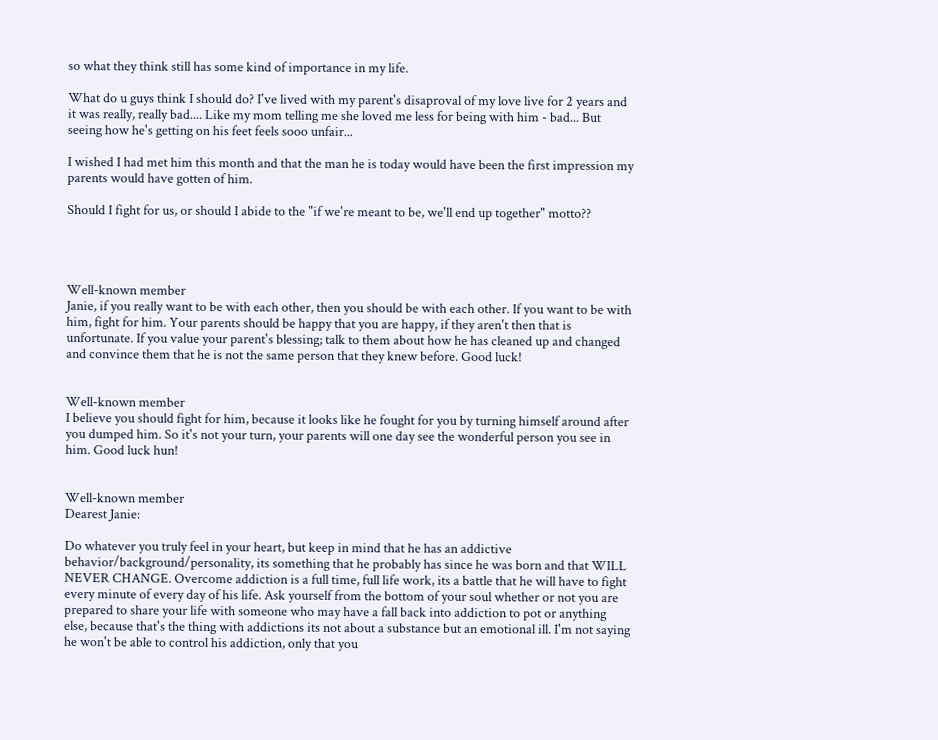so what they think still has some kind of importance in my life.

What do u guys think I should do? I've lived with my parent's disaproval of my love live for 2 years and it was really, really bad.... Like my mom telling me she loved me less for being with him - bad... But seeing how he's getting on his feet feels sooo unfair...

I wished I had met him this month and that the man he is today would have been the first impression my parents would have gotten of him.

Should I fight for us, or should I abide to the "if we're meant to be, we'll end up together" motto??




Well-known member
Janie, if you really want to be with each other, then you should be with each other. If you want to be with him, fight for him. Your parents should be happy that you are happy, if they aren't then that is unfortunate. If you value your parent's blessing; talk to them about how he has cleaned up and changed and convince them that he is not the same person that they knew before. Good luck!


Well-known member
I believe you should fight for him, because it looks like he fought for you by turning himself around after you dumped him. So it's not your turn, your parents will one day see the wonderful person you see in him. Good luck hun!


Well-known member
Dearest Janie:

Do whatever you truly feel in your heart, but keep in mind that he has an addictive behavior/background/personality, its something that he probably has since he was born and that WILL NEVER CHANGE. Overcome addiction is a full time, full life work, its a battle that he will have to fight every minute of every day of his life. Ask yourself from the bottom of your soul whether or not you are prepared to share your life with someone who may have a fall back into addiction to pot or anything else, because that's the thing with addictions its not about a substance but an emotional ill. I'm not saying he won't be able to control his addiction, only that you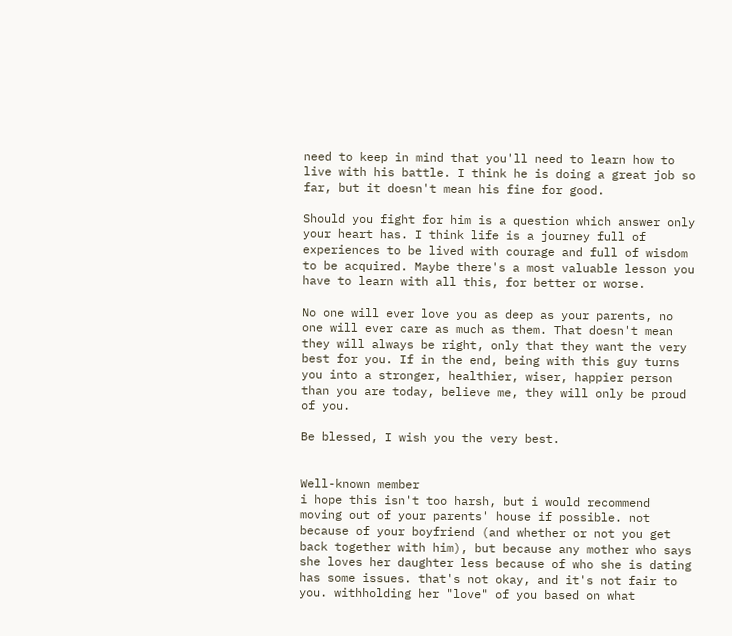need to keep in mind that you'll need to learn how to live with his battle. I think he is doing a great job so far, but it doesn't mean his fine for good.

Should you fight for him is a question which answer only your heart has. I think life is a journey full of experiences to be lived with courage and full of wisdom to be acquired. Maybe there's a most valuable lesson you have to learn with all this, for better or worse.

No one will ever love you as deep as your parents, no one will ever care as much as them. That doesn't mean they will always be right, only that they want the very best for you. If in the end, being with this guy turns you into a stronger, healthier, wiser, happier person than you are today, believe me, they will only be proud of you.

Be blessed, I wish you the very best.


Well-known member
i hope this isn't too harsh, but i would recommend moving out of your parents' house if possible. not because of your boyfriend (and whether or not you get back together with him), but because any mother who says she loves her daughter less because of who she is dating has some issues. that's not okay, and it's not fair to you. withholding her "love" of you based on what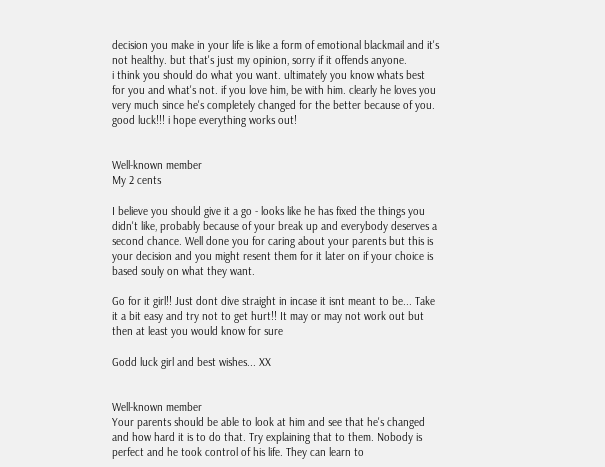decision you make in your life is like a form of emotional blackmail and it's not healthy. but that's just my opinion, sorry if it offends anyone.
i think you should do what you want. ultimately you know whats best for you and what's not. if you love him, be with him. clearly he loves you very much since he's completely changed for the better because of you.
good luck!!! i hope everything works out!


Well-known member
My 2 cents

I believe you should give it a go - looks like he has fixed the things you didn't like, probably because of your break up and everybody deserves a second chance. Well done you for caring about your parents but this is your decision and you might resent them for it later on if your choice is based souly on what they want.

Go for it girl!! Just dont dive straight in incase it isnt meant to be... Take it a bit easy and try not to get hurt!! It may or may not work out but then at least you would know for sure

Godd luck girl and best wishes... XX


Well-known member
Your parents should be able to look at him and see that he's changed and how hard it is to do that. Try explaining that to them. Nobody is perfect and he took control of his life. They can learn to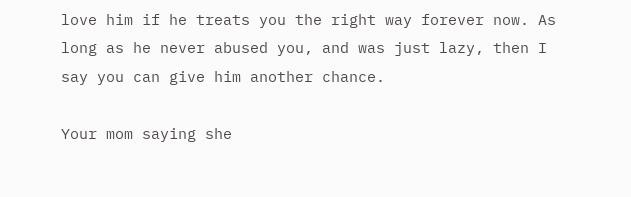love him if he treats you the right way forever now. As long as he never abused you, and was just lazy, then I say you can give him another chance.

Your mom saying she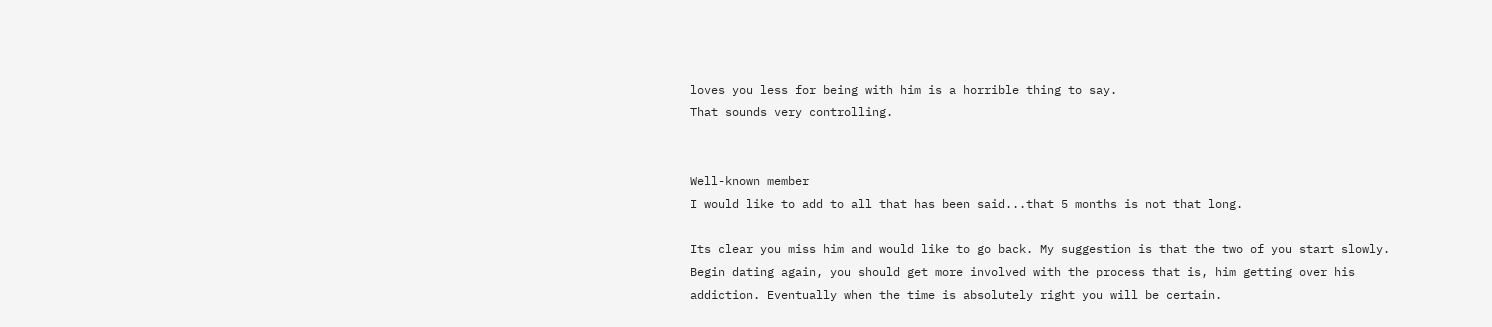loves you less for being with him is a horrible thing to say.
That sounds very controlling.


Well-known member
I would like to add to all that has been said...that 5 months is not that long.

Its clear you miss him and would like to go back. My suggestion is that the two of you start slowly. Begin dating again, you should get more involved with the process that is, him getting over his addiction. Eventually when the time is absolutely right you will be certain.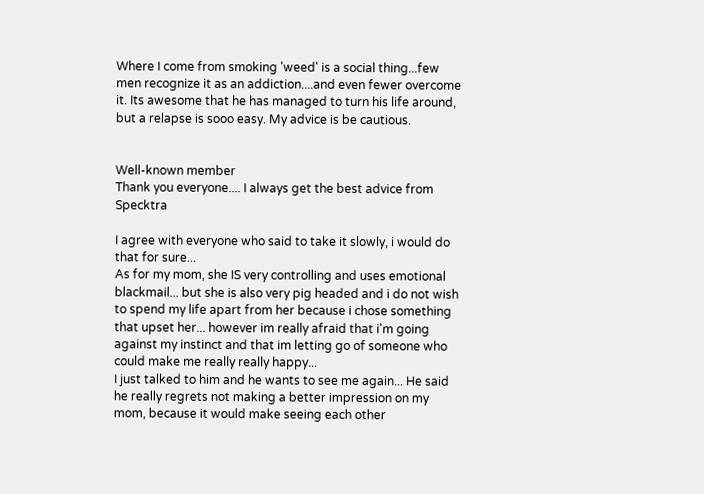Where I come from smoking 'weed' is a social thing...few men recognize it as an addiction....and even fewer overcome it. Its awesome that he has managed to turn his life around, but a relapse is sooo easy. My advice is be cautious.


Well-known member
Thank you everyone.... I always get the best advice from Specktra

I agree with everyone who said to take it slowly, i would do that for sure...
As for my mom, she IS very controlling and uses emotional blackmail... but she is also very pig headed and i do not wish to spend my life apart from her because i chose something that upset her... however im really afraid that i'm going against my instinct and that im letting go of someone who could make me really really happy...
I just talked to him and he wants to see me again... He said he really regrets not making a better impression on my mom, because it would make seeing each other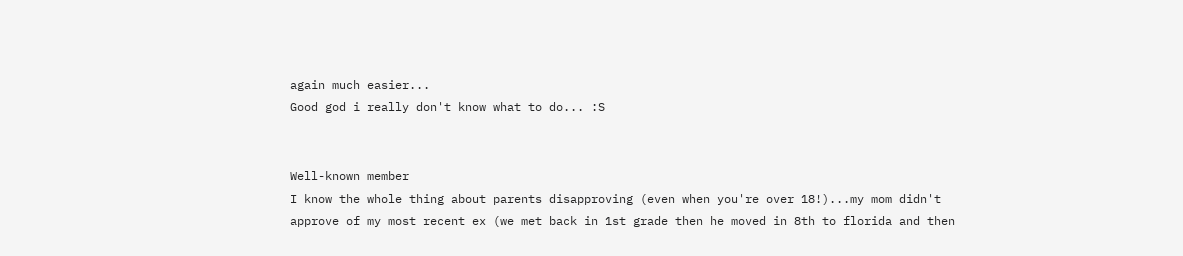again much easier...
Good god i really don't know what to do... :S


Well-known member
I know the whole thing about parents disapproving (even when you're over 18!)...my mom didn't approve of my most recent ex (we met back in 1st grade then he moved in 8th to florida and then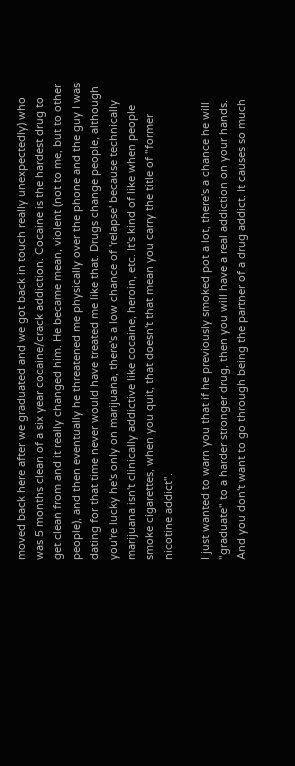moved back here after we graduated and we got back in touch really unexpectedly) who was 5 months clean of a six year cocaine/crack addiction. Cocaine is the hardest drug to get clean from and it really changed him. He became mean, violent (not to me, but to other people), and then eventually he threatened me physically over the phone and the guy I was dating for that time never would have treated me like that. Drugs change people, although you're lucky he's only on marijuana, there's a low chance of 'relapse' because technically marijuana isn't clinically addictive like cocaine, heroin, etc. It's kind of like when people smoke cigarettes, when you quit, that doesn't that mean you carry the title of "former nicotine addict".

I just wanted to warn you that if he previously smoked pot a lot, there's a chance he will "graduate" to a harder stronger drug, then you will have a real addiction on your hands. And you don't want to go through being the partner of a drug addict. It causes so much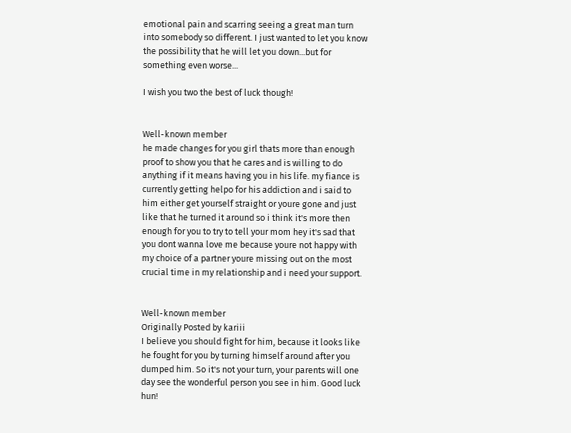emotional pain and scarring seeing a great man turn into somebody so different. I just wanted to let you know the possibility that he will let you down...but for something even worse...

I wish you two the best of luck though!


Well-known member
he made changes for you girl thats more than enough proof to show you that he cares and is willing to do anything if it means having you in his life. my fiance is currently getting helpo for his addiction and i said to him either get yourself straight or youre gone and just like that he turned it around so i think it's more then enough for you to try to tell your mom hey it's sad that you dont wanna love me because youre not happy with my choice of a partner youre missing out on the most crucial time in my relationship and i need your support.


Well-known member
Originally Posted by kariii
I believe you should fight for him, because it looks like he fought for you by turning himself around after you dumped him. So it's not your turn, your parents will one day see the wonderful person you see in him. Good luck hun!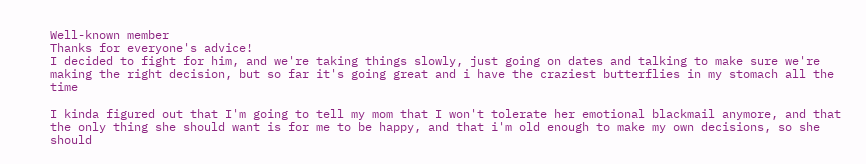Well-known member
Thanks for everyone's advice!
I decided to fight for him, and we're taking things slowly, just going on dates and talking to make sure we're making the right decision, but so far it's going great and i have the craziest butterflies in my stomach all the time

I kinda figured out that I'm going to tell my mom that I won't tolerate her emotional blackmail anymore, and that the only thing she should want is for me to be happy, and that i'm old enough to make my own decisions, so she should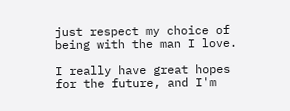just respect my choice of being with the man I love.

I really have great hopes for the future, and I'm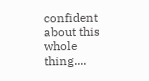confident about this whole thing....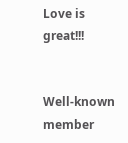Love is great!!!


Well-known member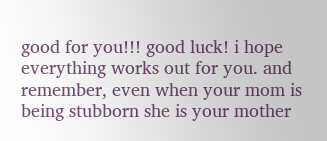good for you!!! good luck! i hope everything works out for you. and remember, even when your mom is being stubborn she is your mother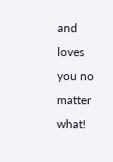and loves you no matter what!